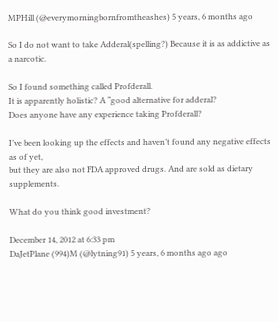MPHill (@everymorningbornfromtheashes) 5 years, 6 months ago

So I do not want to take Adderal(spelling?) Because it is as addictive as a narcotic.

So I found something called Profderall.
It is apparently holistic? A “good alternative for adderal?
Does anyone have any experience taking Profderall?

I’ve been looking up the effects and haven’t found any negative effects as of yet,
but they are also not FDA approved drugs. And are sold as dietary supplements.

What do you think good investment?

December 14, 2012 at 6:33 pm
DaJetPlane (994)M (@lytning91) 5 years, 6 months ago ago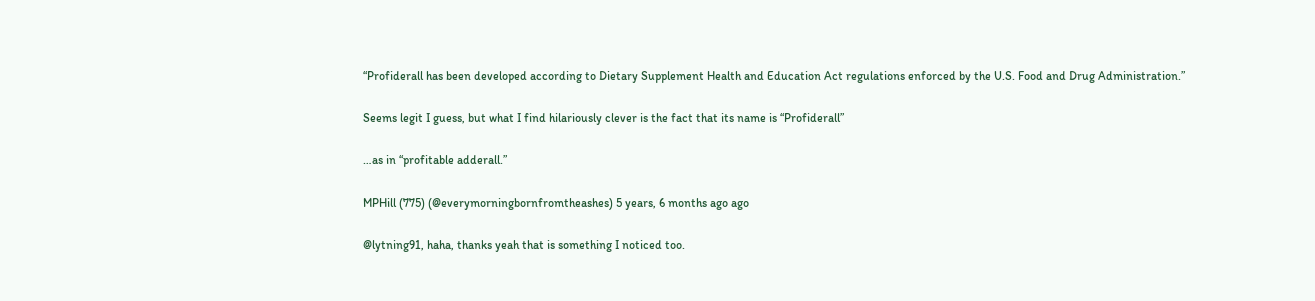“Profiderall has been developed according to Dietary Supplement Health and Education Act regulations enforced by the U.S. Food and Drug Administration.”

Seems legit I guess, but what I find hilariously clever is the fact that its name is “Profiderall”

…as in “profitable adderall.”

MPHill (775) (@everymorningbornfromtheashes) 5 years, 6 months ago ago

@lytning91, haha, thanks yeah that is something I noticed too.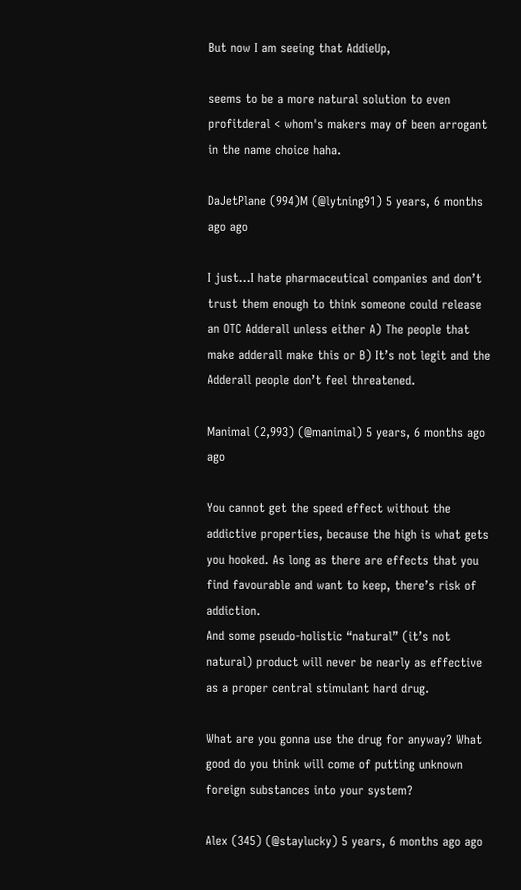But now I am seeing that AddieUp,

seems to be a more natural solution to even profitderal < whom's makers may of been arrogant in the name choice haha.

DaJetPlane (994)M (@lytning91) 5 years, 6 months ago ago

I just…I hate pharmaceutical companies and don’t trust them enough to think someone could release an OTC Adderall unless either A) The people that make adderall make this or B) It’s not legit and the Adderall people don’t feel threatened.

Manimal (2,993) (@manimal) 5 years, 6 months ago ago

You cannot get the speed effect without the addictive properties, because the high is what gets you hooked. As long as there are effects that you find favourable and want to keep, there’s risk of addiction.
And some pseudo-holistic “natural” (it’s not natural) product will never be nearly as effective as a proper central stimulant hard drug.

What are you gonna use the drug for anyway? What good do you think will come of putting unknown foreign substances into your system?

Alex (345) (@staylucky) 5 years, 6 months ago ago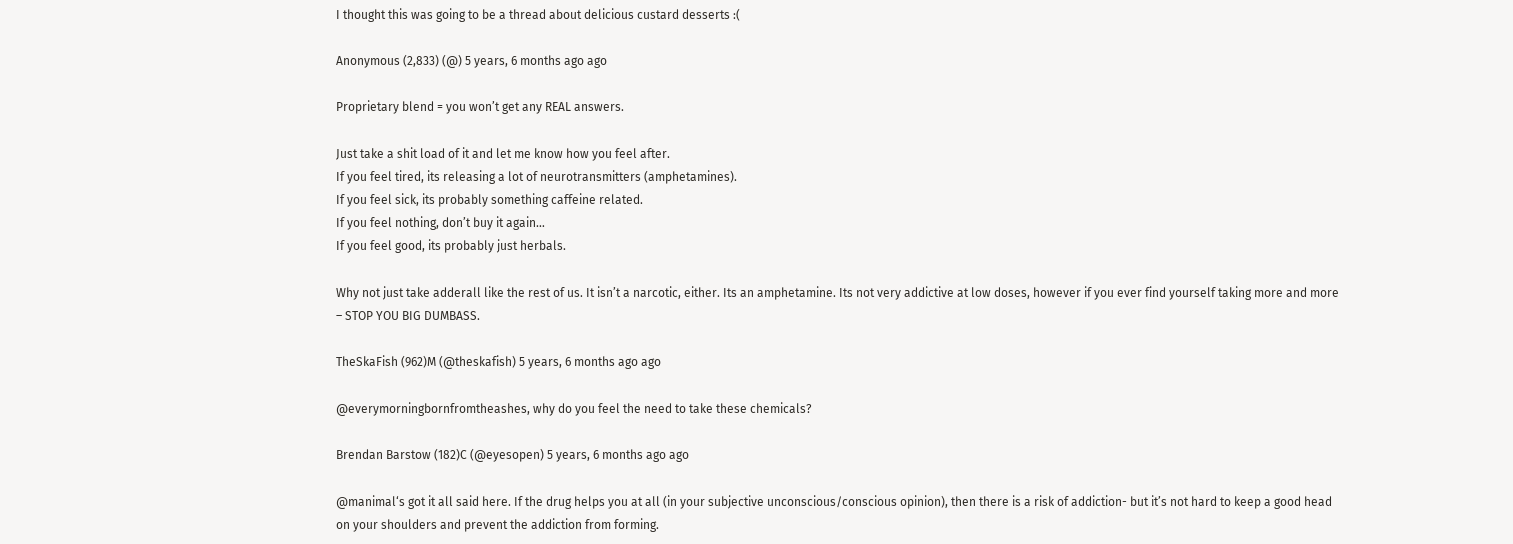I thought this was going to be a thread about delicious custard desserts :(

Anonymous (2,833) (@) 5 years, 6 months ago ago

Proprietary blend = you won’t get any REAL answers.

Just take a shit load of it and let me know how you feel after.
If you feel tired, its releasing a lot of neurotransmitters (amphetamines).
If you feel sick, its probably something caffeine related.
If you feel nothing, don’t buy it again…
If you feel good, its probably just herbals.

Why not just take adderall like the rest of us. It isn’t a narcotic, either. Its an amphetamine. Its not very addictive at low doses, however if you ever find yourself taking more and more – STOP YOU BIG DUMBASS.

TheSkaFish (962)M (@theskafish) 5 years, 6 months ago ago

@everymorningbornfromtheashes, why do you feel the need to take these chemicals?

Brendan Barstow (182)C (@eyesopen) 5 years, 6 months ago ago

@manimal‘s got it all said here. If the drug helps you at all (in your subjective unconscious/conscious opinion), then there is a risk of addiction- but it’s not hard to keep a good head on your shoulders and prevent the addiction from forming.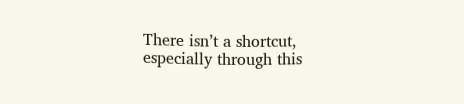There isn’t a shortcut, especially through this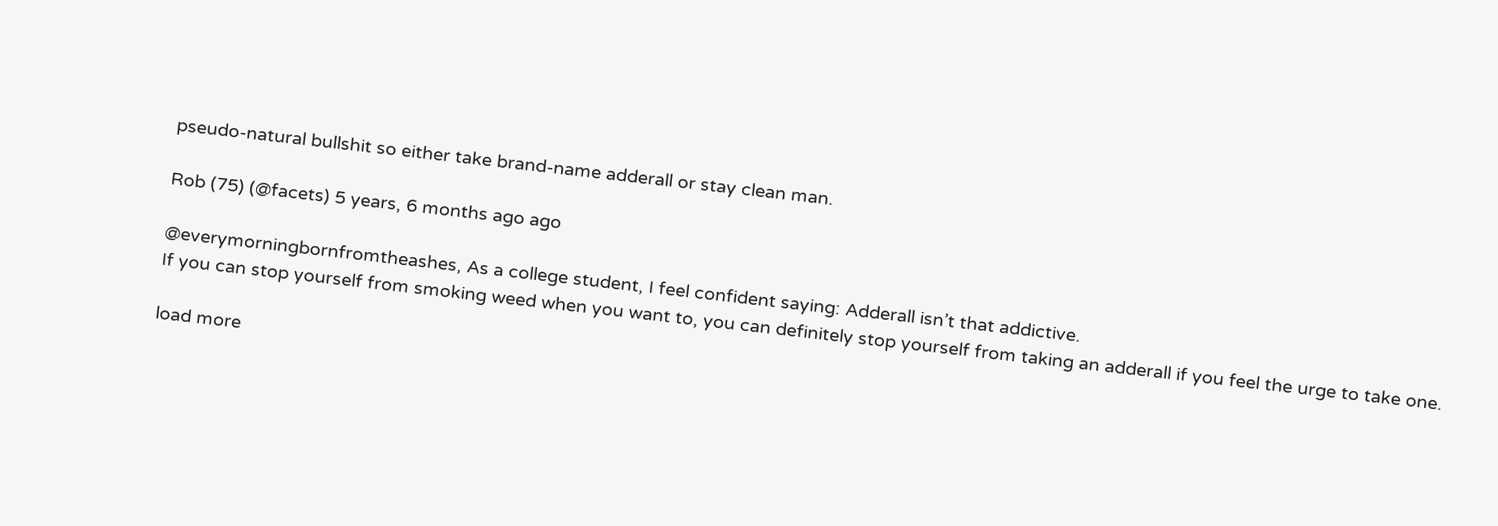pseudo-natural bullshit so either take brand-name adderall or stay clean man.

Rob (75) (@facets) 5 years, 6 months ago ago

@everymorningbornfromtheashes, As a college student, I feel confident saying: Adderall isn’t that addictive.
If you can stop yourself from smoking weed when you want to, you can definitely stop yourself from taking an adderall if you feel the urge to take one.

load more